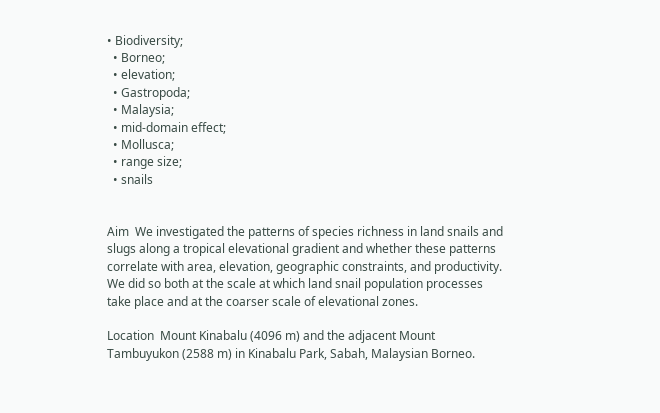• Biodiversity;
  • Borneo;
  • elevation;
  • Gastropoda;
  • Malaysia;
  • mid-domain effect;
  • Mollusca;
  • range size;
  • snails


Aim  We investigated the patterns of species richness in land snails and slugs along a tropical elevational gradient and whether these patterns correlate with area, elevation, geographic constraints, and productivity. We did so both at the scale at which land snail population processes take place and at the coarser scale of elevational zones.

Location  Mount Kinabalu (4096 m) and the adjacent Mount Tambuyukon (2588 m) in Kinabalu Park, Sabah, Malaysian Borneo.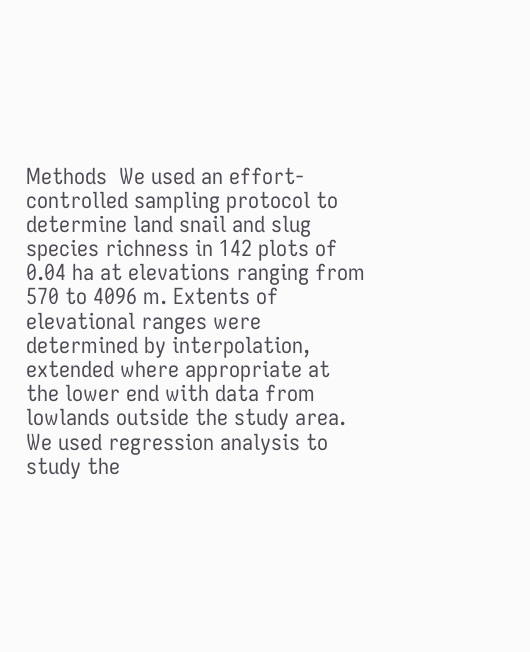Methods  We used an effort-controlled sampling protocol to determine land snail and slug species richness in 142 plots of 0.04 ha at elevations ranging from 570 to 4096 m. Extents of elevational ranges were determined by interpolation, extended where appropriate at the lower end with data from lowlands outside the study area. We used regression analysis to study the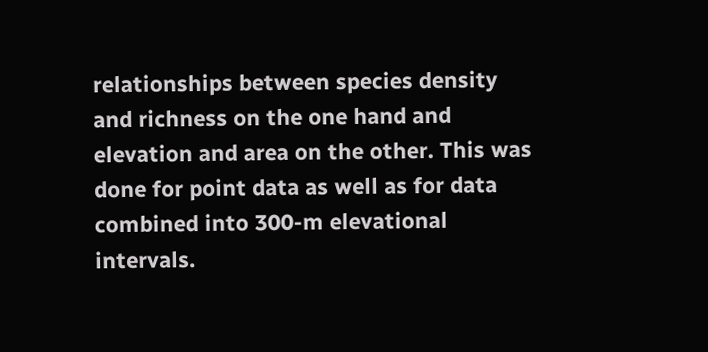relationships between species density and richness on the one hand and elevation and area on the other. This was done for point data as well as for data combined into 300-m elevational intervals.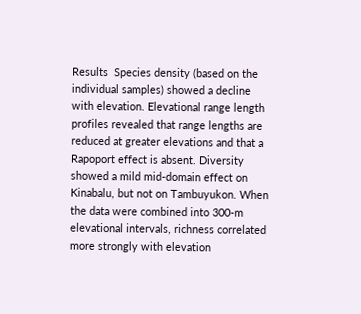Results  Species density (based on the individual samples) showed a decline with elevation. Elevational range length profiles revealed that range lengths are reduced at greater elevations and that a Rapoport effect is absent. Diversity showed a mild mid-domain effect on Kinabalu, but not on Tambuyukon. When the data were combined into 300-m elevational intervals, richness correlated more strongly with elevation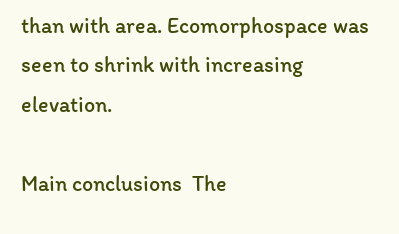than with area. Ecomorphospace was seen to shrink with increasing elevation.

Main conclusions  The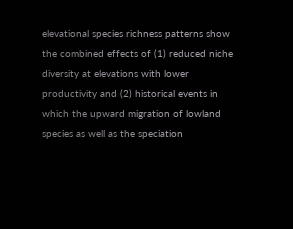elevational species richness patterns show the combined effects of (1) reduced niche diversity at elevations with lower productivity and (2) historical events in which the upward migration of lowland species as well as the speciation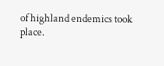of highland endemics took place.